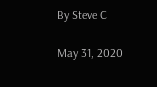By Steve C

May 31, 2020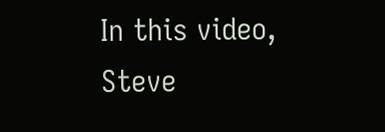In this video, Steve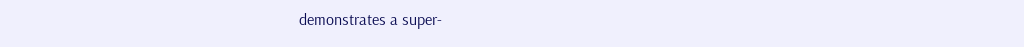demonstrates a super-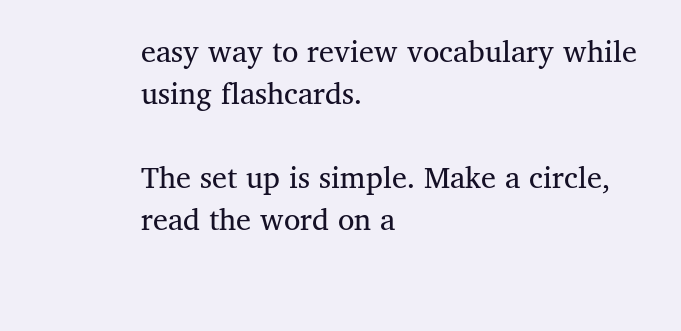easy way to review vocabulary while using flashcards.

The set up is simple. Make a circle, read the word on a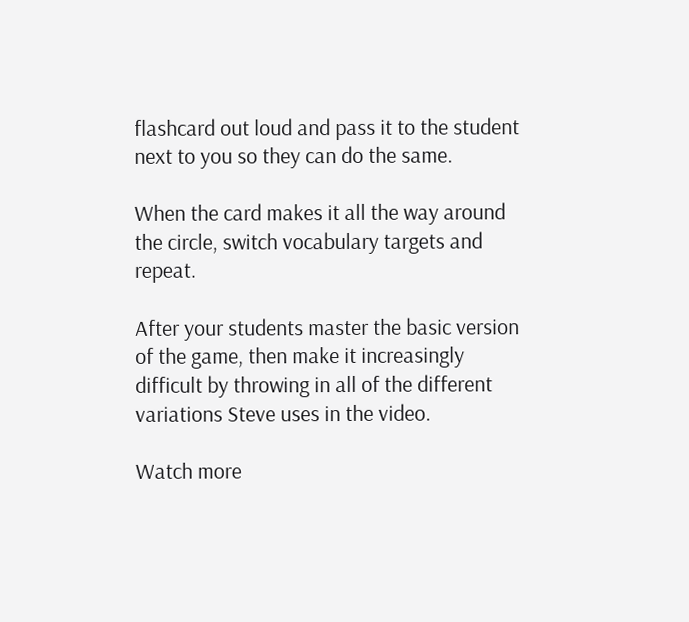flashcard out loud and pass it to the student next to you so they can do the same.

When the card makes it all the way around the circle, switch vocabulary targets and repeat.

After your students master the basic version of the game, then make it increasingly difficult by throwing in all of the different variations Steve uses in the video.

Watch more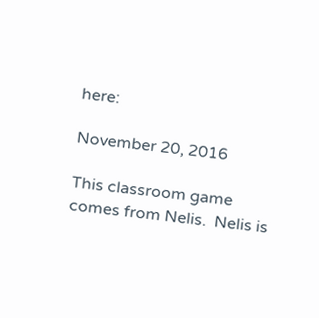here:

November 20, 2016

This classroom game comes from Nelis.  Nelis is